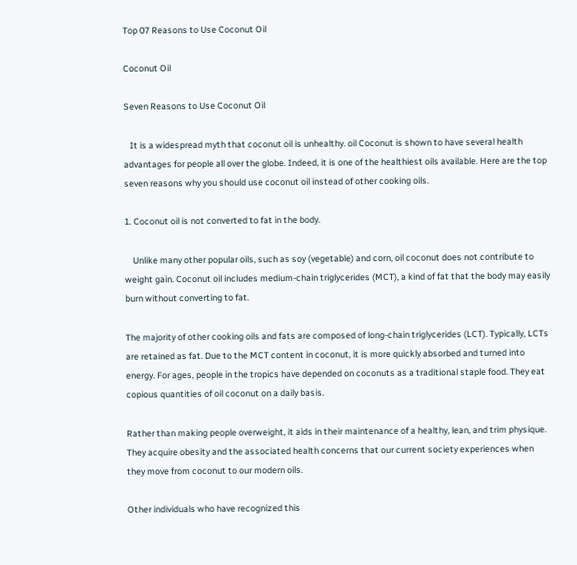Top 07 Reasons to Use Coconut Oil

Coconut Oil

Seven Reasons to Use Coconut Oil

   It is a widespread myth that coconut oil is unhealthy. oil Coconut is shown to have several health advantages for people all over the globe. Indeed, it is one of the healthiest oils available. Here are the top seven reasons why you should use coconut oil instead of other cooking oils.

1. Coconut oil is not converted to fat in the body.

    Unlike many other popular oils, such as soy (vegetable) and corn, oil coconut does not contribute to weight gain. Coconut oil includes medium-chain triglycerides (MCT), a kind of fat that the body may easily burn without converting to fat.

The majority of other cooking oils and fats are composed of long-chain triglycerides (LCT). Typically, LCTs are retained as fat. Due to the MCT content in coconut, it is more quickly absorbed and turned into energy. For ages, people in the tropics have depended on coconuts as a traditional staple food. They eat copious quantities of oil coconut on a daily basis.

Rather than making people overweight, it aids in their maintenance of a healthy, lean, and trim physique. They acquire obesity and the associated health concerns that our current society experiences when they move from coconut to our modern oils.

Other individuals who have recognized this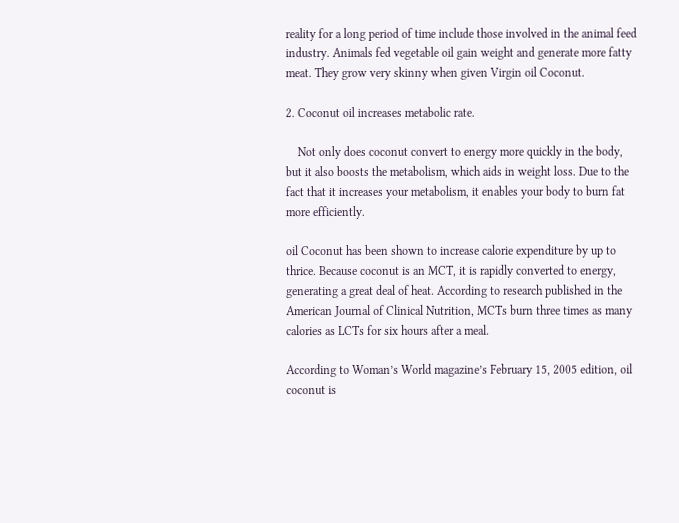reality for a long period of time include those involved in the animal feed industry. Animals fed vegetable oil gain weight and generate more fatty meat. They grow very skinny when given Virgin oil Coconut.

2. Coconut oil increases metabolic rate.

    Not only does coconut convert to energy more quickly in the body, but it also boosts the metabolism, which aids in weight loss. Due to the fact that it increases your metabolism, it enables your body to burn fat more efficiently.

oil Coconut has been shown to increase calorie expenditure by up to thrice. Because coconut is an MCT, it is rapidly converted to energy, generating a great deal of heat. According to research published in the American Journal of Clinical Nutrition, MCTs burn three times as many calories as LCTs for six hours after a meal.

According to Woman’s World magazine’s February 15, 2005 edition, oil coconut is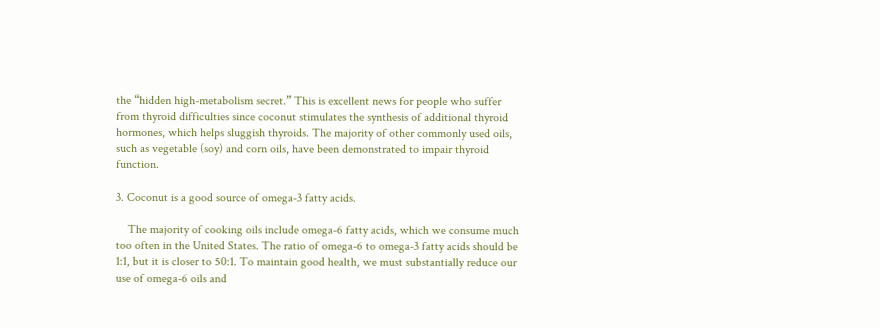the “hidden high-metabolism secret.” This is excellent news for people who suffer from thyroid difficulties since coconut stimulates the synthesis of additional thyroid hormones, which helps sluggish thyroids. The majority of other commonly used oils, such as vegetable (soy) and corn oils, have been demonstrated to impair thyroid function.

3. Coconut is a good source of omega-3 fatty acids.

    The majority of cooking oils include omega-6 fatty acids, which we consume much too often in the United States. The ratio of omega-6 to omega-3 fatty acids should be 1:1, but it is closer to 50:1. To maintain good health, we must substantially reduce our use of omega-6 oils and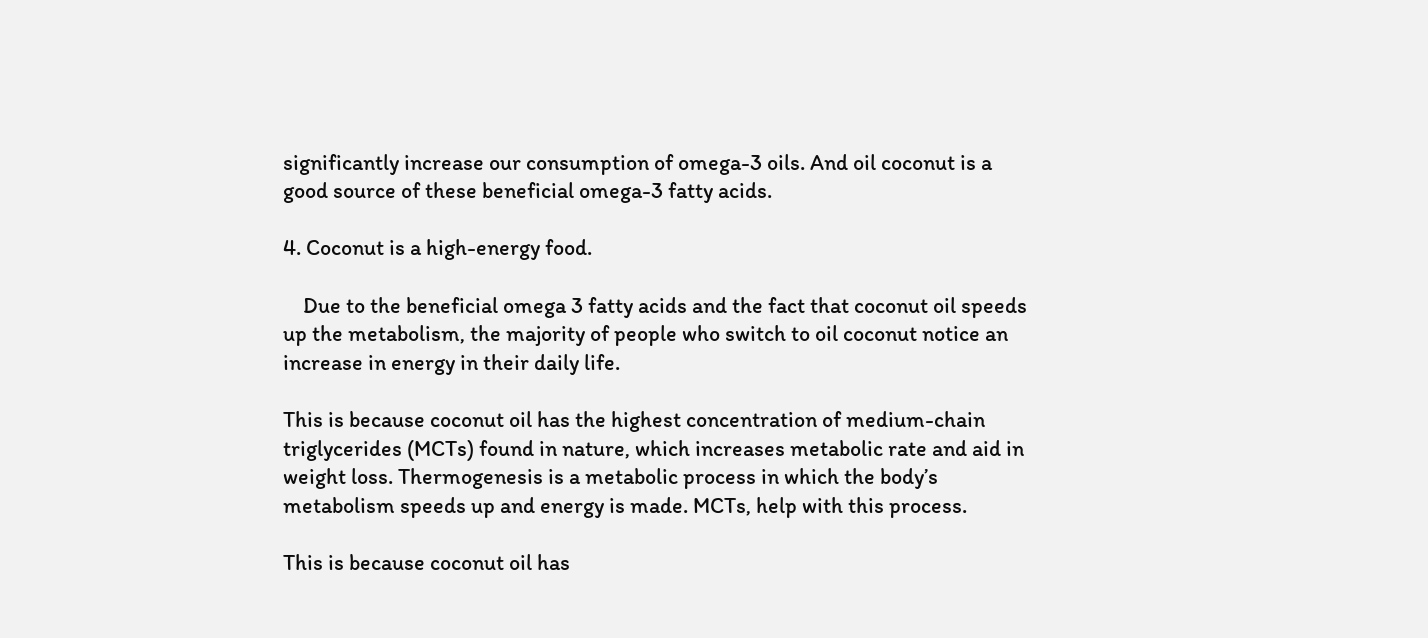significantly increase our consumption of omega-3 oils. And oil coconut is a good source of these beneficial omega-3 fatty acids.

4. Coconut is a high-energy food.

    Due to the beneficial omega 3 fatty acids and the fact that coconut oil speeds up the metabolism, the majority of people who switch to oil coconut notice an increase in energy in their daily life.

This is because coconut oil has the highest concentration of medium-chain triglycerides (MCTs) found in nature, which increases metabolic rate and aid in weight loss. Thermogenesis is a metabolic process in which the body’s metabolism speeds up and energy is made. MCTs, help with this process.

This is because coconut oil has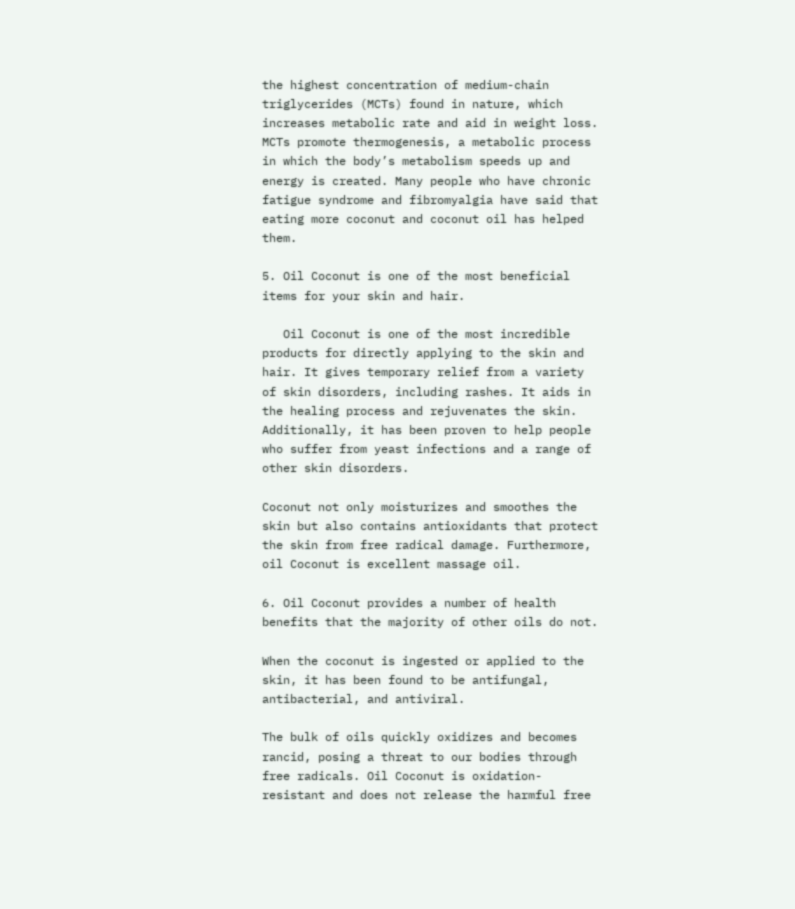the highest concentration of medium-chain triglycerides (MCTs) found in nature, which increases metabolic rate and aid in weight loss. MCTs promote thermogenesis, a metabolic process in which the body’s metabolism speeds up and energy is created. Many people who have chronic fatigue syndrome and fibromyalgia have said that eating more coconut and coconut oil has helped them.

5. Oil Coconut is one of the most beneficial items for your skin and hair.

   Oil Coconut is one of the most incredible products for directly applying to the skin and hair. It gives temporary relief from a variety of skin disorders, including rashes. It aids in the healing process and rejuvenates the skin. Additionally, it has been proven to help people who suffer from yeast infections and a range of other skin disorders.

Coconut not only moisturizes and smoothes the skin but also contains antioxidants that protect the skin from free radical damage. Furthermore, oil Coconut is excellent massage oil.

6. Oil Coconut provides a number of health benefits that the majority of other oils do not.

When the coconut is ingested or applied to the skin, it has been found to be antifungal, antibacterial, and antiviral.

The bulk of oils quickly oxidizes and becomes rancid, posing a threat to our bodies through free radicals. Oil Coconut is oxidation-resistant and does not release the harmful free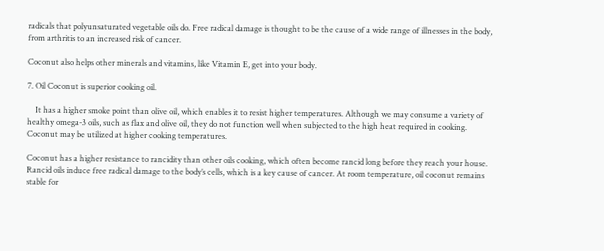radicals that polyunsaturated vegetable oils do. Free radical damage is thought to be the cause of a wide range of illnesses in the body, from arthritis to an increased risk of cancer.

Coconut also helps other minerals and vitamins, like Vitamin E, get into your body.

7. Oil Coconut is superior cooking oil.

    It has a higher smoke point than olive oil, which enables it to resist higher temperatures. Although we may consume a variety of healthy omega-3 oils, such as flax and olive oil, they do not function well when subjected to the high heat required in cooking. Coconut may be utilized at higher cooking temperatures.

Coconut has a higher resistance to rancidity than other oils cooking, which often become rancid long before they reach your house. Rancid oils induce free radical damage to the body’s cells, which is a key cause of cancer. At room temperature, oil coconut remains stable for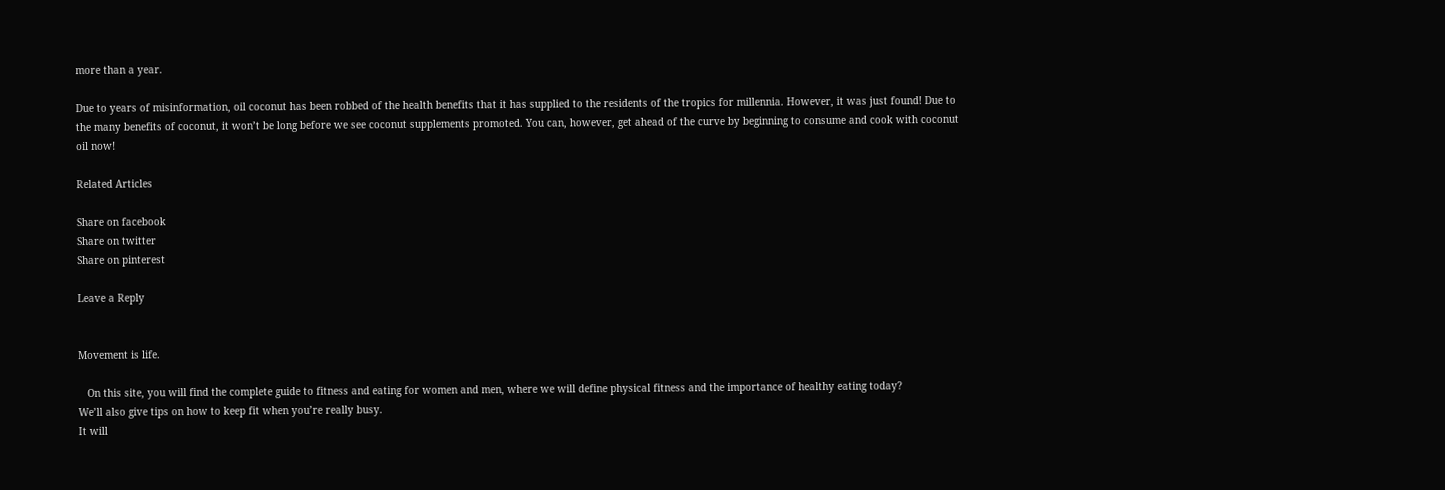more than a year.

Due to years of misinformation, oil coconut has been robbed of the health benefits that it has supplied to the residents of the tropics for millennia. However, it was just found! Due to the many benefits of coconut, it won’t be long before we see coconut supplements promoted. You can, however, get ahead of the curve by beginning to consume and cook with coconut oil now!

Related Articles

Share on facebook
Share on twitter
Share on pinterest

Leave a Reply


Movement is life.

   On this site, you will find the complete guide to fitness and eating for women and men, where we will define physical fitness and the importance of healthy eating today?
We’ll also give tips on how to keep fit when you’re really busy.
It will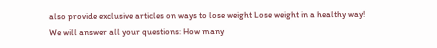also provide exclusive articles on ways to lose weight Lose weight in a healthy way!
We will answer all your questions: How many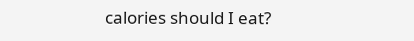calories should I eat?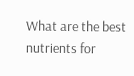What are the best nutrients for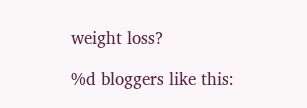weight loss?

%d bloggers like this: